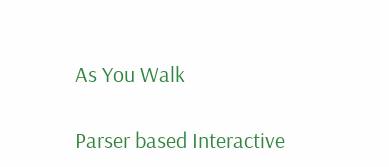As You Walk

Parser based Interactive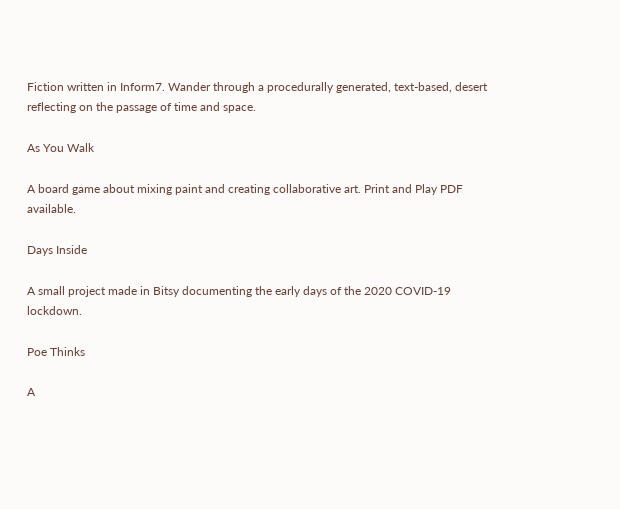Fiction written in Inform7. Wander through a procedurally generated, text-based, desert reflecting on the passage of time and space.

As You Walk

A board game about mixing paint and creating collaborative art. Print and Play PDF available.

Days Inside

A small project made in Bitsy documenting the early days of the 2020 COVID-19 lockdown.

Poe Thinks

A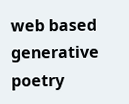web based generative poetry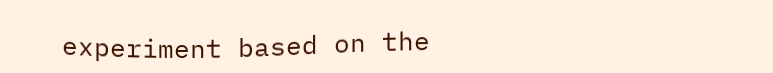experiment based on the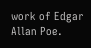work of Edgar Allan Poe.